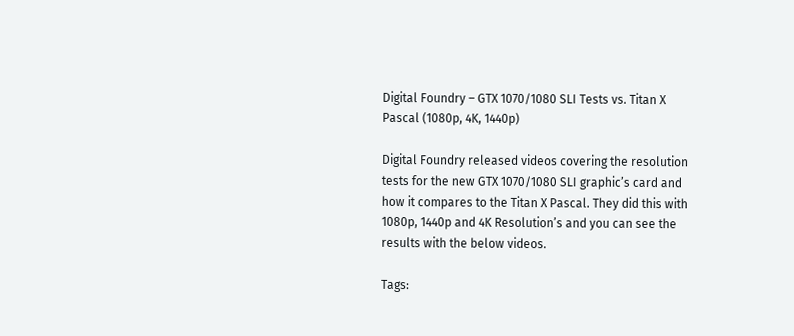Digital Foundry – GTX 1070/1080 SLI Tests vs. Titan X Pascal (1080p, 4K, 1440p)

Digital Foundry released videos covering the resolution tests for the new GTX 1070/1080 SLI graphic’s card and how it compares to the Titan X Pascal. They did this with 1080p, 1440p and 4K Resolution’s and you can see the results with the below videos.

Tags: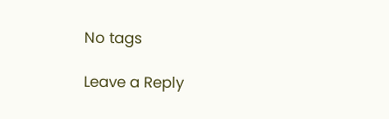No tags

Leave a Reply